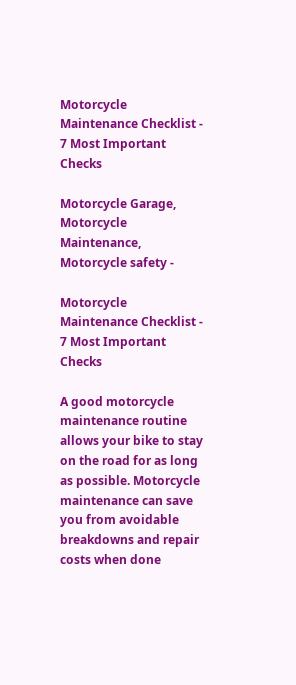Motorcycle Maintenance Checklist - 7 Most Important Checks

Motorcycle Garage, Motorcycle Maintenance, Motorcycle safety -

Motorcycle Maintenance Checklist - 7 Most Important Checks

A good motorcycle maintenance routine allows your bike to stay on the road for as long as possible. Motorcycle maintenance can save you from avoidable breakdowns and repair costs when done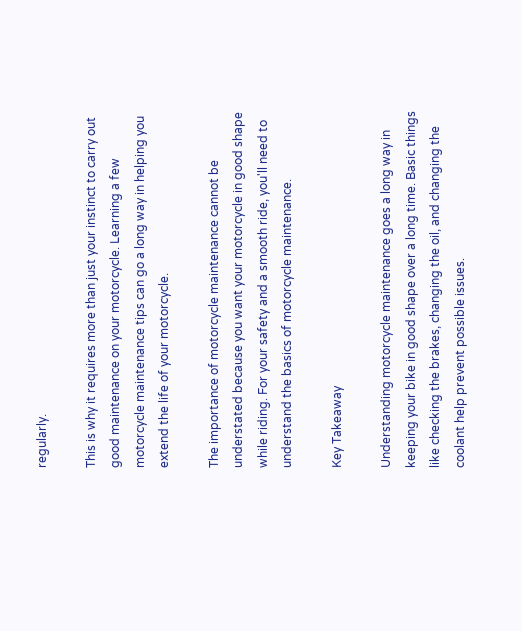regularly.

This is why it requires more than just your instinct to carry out good maintenance on your motorcycle. Learning a few motorcycle maintenance tips can go a long way in helping you extend the life of your motorcycle.

The importance of motorcycle maintenance cannot be understated because you want your motorcycle in good shape while riding. For your safety and a smooth ride, you'll need to understand the basics of motorcycle maintenance.

Key Takeaway

Understanding motorcycle maintenance goes a long way in keeping your bike in good shape over a long time. Basic things like checking the brakes, changing the oil, and changing the coolant help prevent possible issues.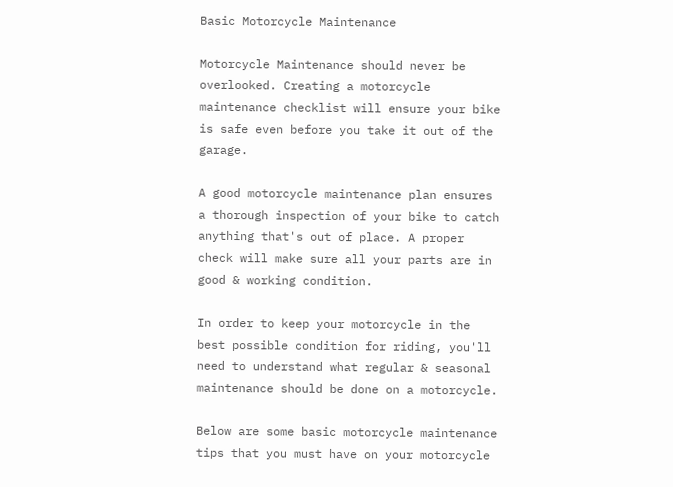Basic Motorcycle Maintenance

Motorcycle Maintenance should never be overlooked. Creating a motorcycle maintenance checklist will ensure your bike is safe even before you take it out of the garage.

A good motorcycle maintenance plan ensures a thorough inspection of your bike to catch anything that's out of place. A proper check will make sure all your parts are in good & working condition.

In order to keep your motorcycle in the best possible condition for riding, you'll need to understand what regular & seasonal maintenance should be done on a motorcycle.

Below are some basic motorcycle maintenance tips that you must have on your motorcycle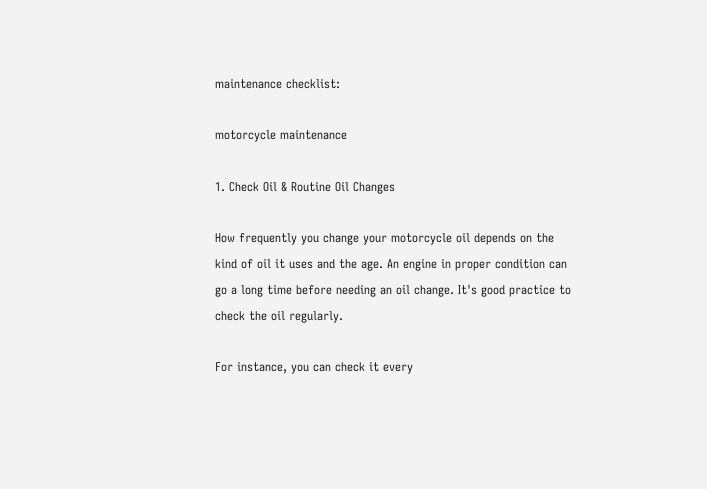maintenance checklist:

motorcycle maintenance

1. Check Oil & Routine Oil Changes

How frequently you change your motorcycle oil depends on the kind of oil it uses and the age. An engine in proper condition can go a long time before needing an oil change. It's good practice to check the oil regularly.

For instance, you can check it every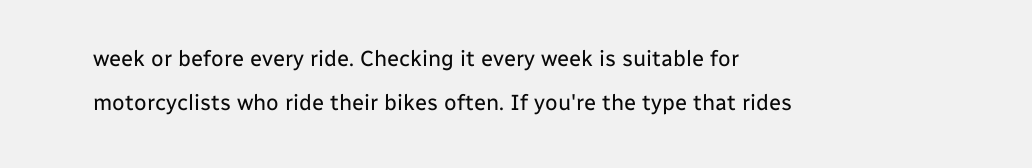week or before every ride. Checking it every week is suitable for motorcyclists who ride their bikes often. If you're the type that rides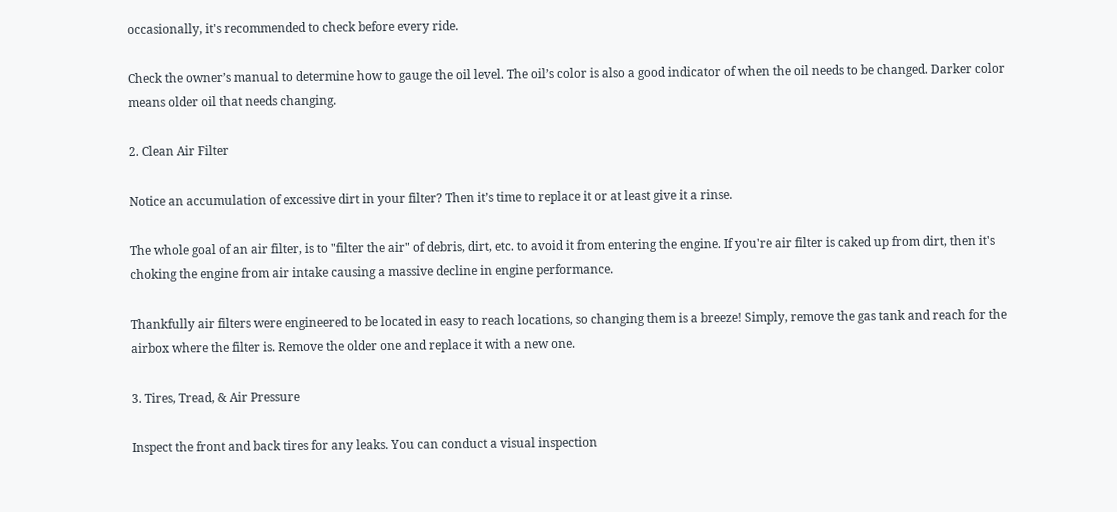occasionally, it's recommended to check before every ride.

Check the owner’s manual to determine how to gauge the oil level. The oil’s color is also a good indicator of when the oil needs to be changed. Darker color means older oil that needs changing.

2. Clean Air Filter

Notice an accumulation of excessive dirt in your filter? Then it’s time to replace it or at least give it a rinse.

The whole goal of an air filter, is to "filter the air" of debris, dirt, etc. to avoid it from entering the engine. If you're air filter is caked up from dirt, then it's choking the engine from air intake causing a massive decline in engine performance.

Thankfully air filters were engineered to be located in easy to reach locations, so changing them is a breeze! Simply, remove the gas tank and reach for the airbox where the filter is. Remove the older one and replace it with a new one.

3. Tires, Tread, & Air Pressure

Inspect the front and back tires for any leaks. You can conduct a visual inspection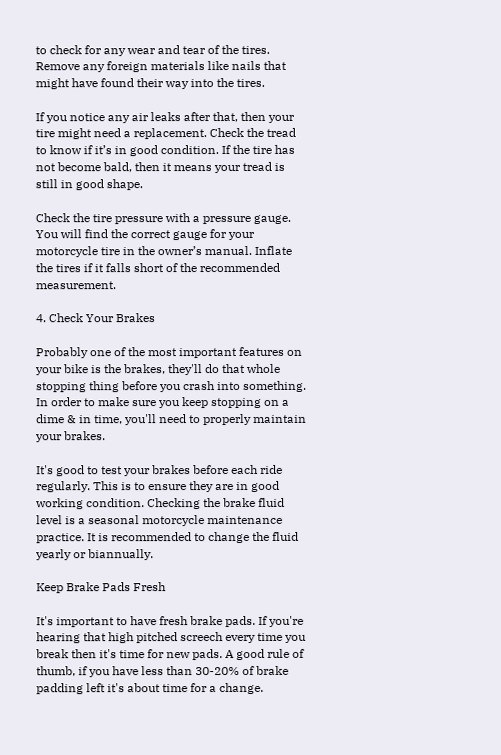to check for any wear and tear of the tires. Remove any foreign materials like nails that might have found their way into the tires.

If you notice any air leaks after that, then your tire might need a replacement. Check the tread to know if it’s in good condition. If the tire has not become bald, then it means your tread is still in good shape.

Check the tire pressure with a pressure gauge. You will find the correct gauge for your motorcycle tire in the owner’s manual. Inflate the tires if it falls short of the recommended measurement.

4. Check Your Brakes

Probably one of the most important features on your bike is the brakes, they'll do that whole stopping thing before you crash into something. In order to make sure you keep stopping on a dime & in time, you'll need to properly maintain your brakes.

It's good to test your brakes before each ride regularly. This is to ensure they are in good working condition. Checking the brake fluid level is a seasonal motorcycle maintenance practice. It is recommended to change the fluid yearly or biannually.

Keep Brake Pads Fresh

It's important to have fresh brake pads. If you're hearing that high pitched screech every time you break then it's time for new pads. A good rule of thumb, if you have less than 30-20% of brake padding left it's about time for a change.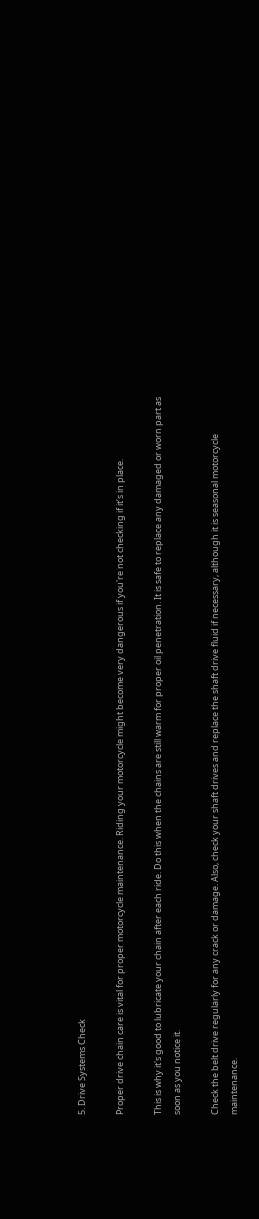5. Drive Systems Check

Proper drive chain care is vital for proper motorcycle maintenance. Riding your motorcycle might become very dangerous if you're not checking if it’s in place.

This is why it's good to lubricate your chain after each ride. Do this when the chains are still warm for proper oil penetration. It is safe to replace any damaged or worn part as soon as you notice it.

Check the belt drive regularly for any crack or damage. Also, check your shaft drives and replace the shaft drive fluid if necessary, although it is seasonal motorcycle maintenance.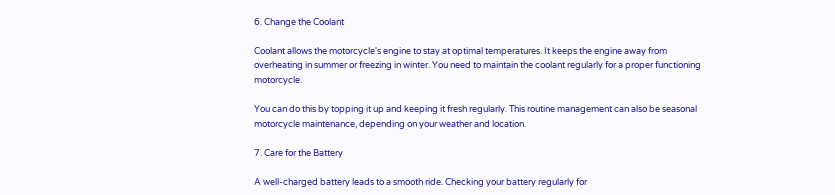6. Change the Coolant

Coolant allows the motorcycle's engine to stay at optimal temperatures. It keeps the engine away from overheating in summer or freezing in winter. You need to maintain the coolant regularly for a proper functioning motorcycle.

You can do this by topping it up and keeping it fresh regularly. This routine management can also be seasonal motorcycle maintenance, depending on your weather and location.

7. Care for the Battery

A well-charged battery leads to a smooth ride. Checking your battery regularly for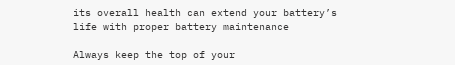its overall health can extend your battery’s life with proper battery maintenance

Always keep the top of your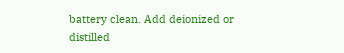battery clean. Add deionized or distilled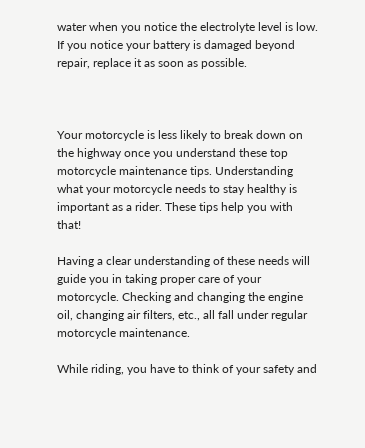water when you notice the electrolyte level is low. If you notice your battery is damaged beyond repair, replace it as soon as possible.



Your motorcycle is less likely to break down on the highway once you understand these top motorcycle maintenance tips. Understanding what your motorcycle needs to stay healthy is important as a rider. These tips help you with that!

Having a clear understanding of these needs will guide you in taking proper care of your motorcycle. Checking and changing the engine oil, changing air filters, etc., all fall under regular motorcycle maintenance.

While riding, you have to think of your safety and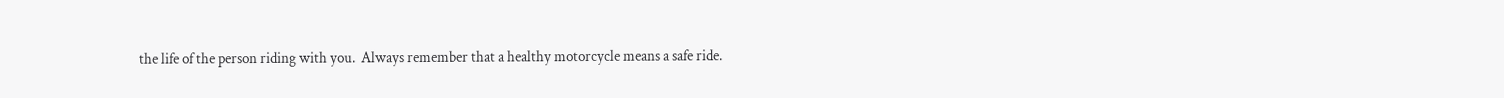the life of the person riding with you.  Always remember that a healthy motorcycle means a safe ride.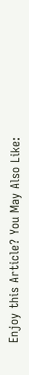Enjoy this Article? You May Also Like: